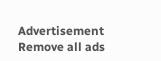Advertisement Remove all ads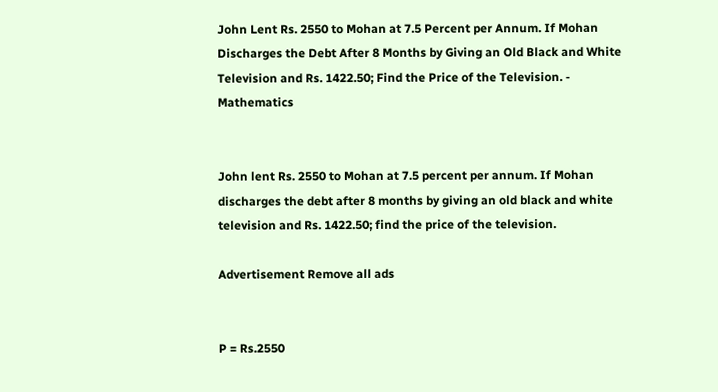John Lent Rs. 2550 to Mohan at 7.5 Percent per Annum. If Mohan Discharges the Debt After 8 Months by Giving an Old Black and White Television and Rs. 1422.50; Find the Price of the Television. - Mathematics


John lent Rs. 2550 to Mohan at 7.5 percent per annum. If Mohan discharges the debt after 8 months by giving an old black and white television and Rs. 1422.50; find the price of the television.

Advertisement Remove all ads


P = Rs.2550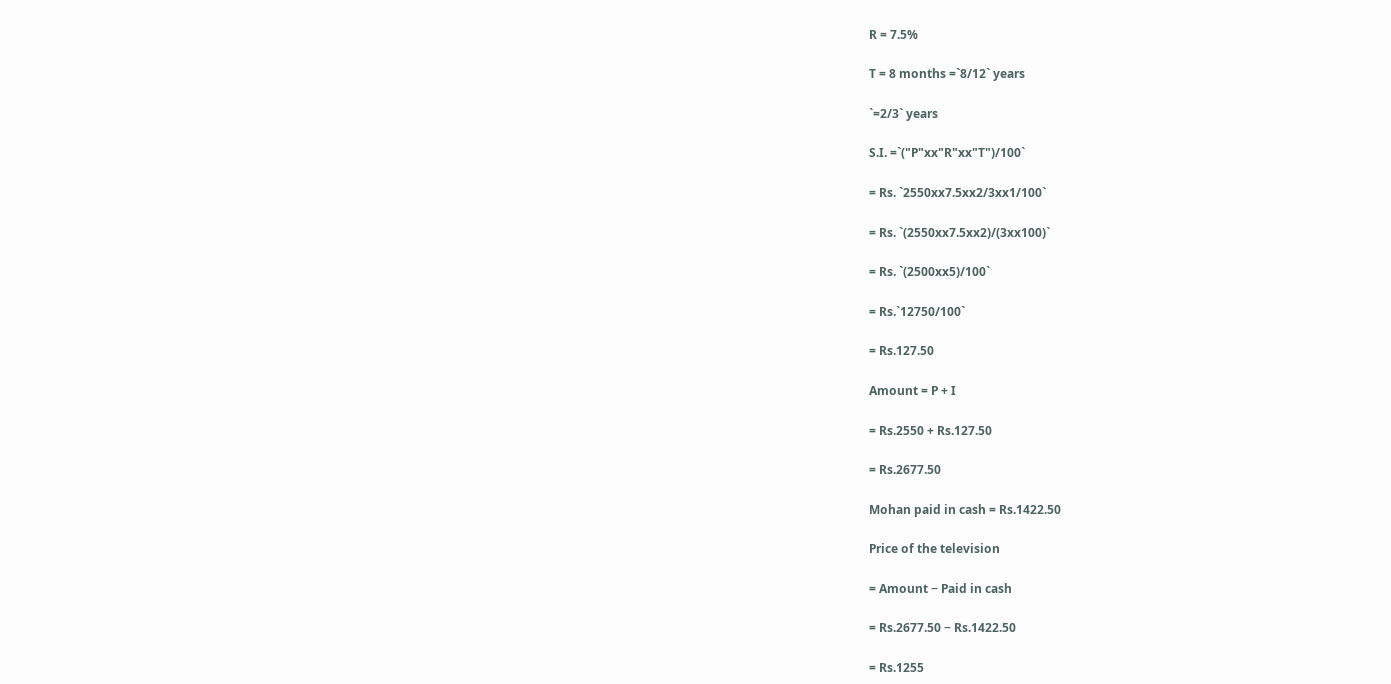R = 7.5%

T = 8 months =`8/12` years

`=2/3` years

S.I. =`("P"xx"R"xx"T")/100`

= Rs. `2550xx7.5xx2/3xx1/100`

= Rs. `(2550xx7.5xx2)/(3xx100)`

= Rs. `(2500xx5)/100`

= Rs.`12750/100`

= Rs.127.50

Amount = P + I

= Rs.2550 + Rs.127.50

= Rs.2677.50

Mohan paid in cash = Rs.1422.50

Price of the television

= Amount − Paid in cash

= Rs.2677.50 − Rs.1422.50

= Rs.1255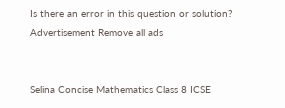Is there an error in this question or solution?
Advertisement Remove all ads


Selina Concise Mathematics Class 8 ICSE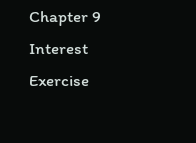Chapter 9 Interest
Exercise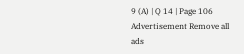9 (A) | Q 14 | Page 106
Advertisement Remove all ads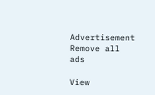Advertisement Remove all ads

View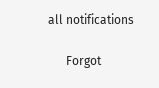all notifications

      Forgot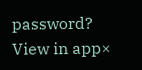password?
View in app×